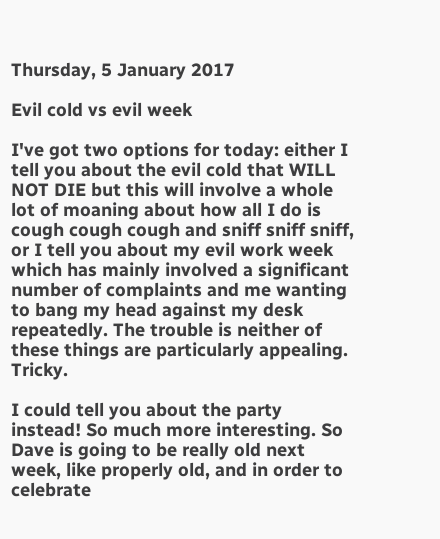Thursday, 5 January 2017

Evil cold vs evil week

I've got two options for today: either I tell you about the evil cold that WILL NOT DIE but this will involve a whole lot of moaning about how all I do is cough cough cough and sniff sniff sniff, or I tell you about my evil work week which has mainly involved a significant number of complaints and me wanting to bang my head against my desk repeatedly. The trouble is neither of these things are particularly appealing. Tricky.

I could tell you about the party instead! So much more interesting. So Dave is going to be really old next week, like properly old, and in order to celebrate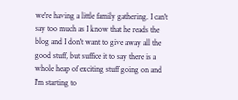we're having a little family gathering. I can't say too much as I know that he reads the blog and I don't want to give away all the good stuff, but suffice it to say there is a whole heap of exciting stuff going on and I'm starting to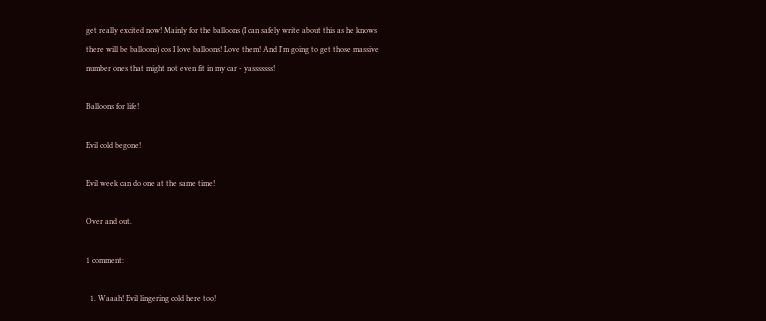get really excited now! Mainly for the balloons (I can safely write about this as he knows there will be balloons) cos I love balloons! Love them! And I'm going to get those massive number ones that might not even fit in my car - yasssssss!

Balloons for life!

Evil cold begone!

Evil week can do one at the same time!

Over and out.

1 comment:

  1. Waaah! Evil lingering cold here too!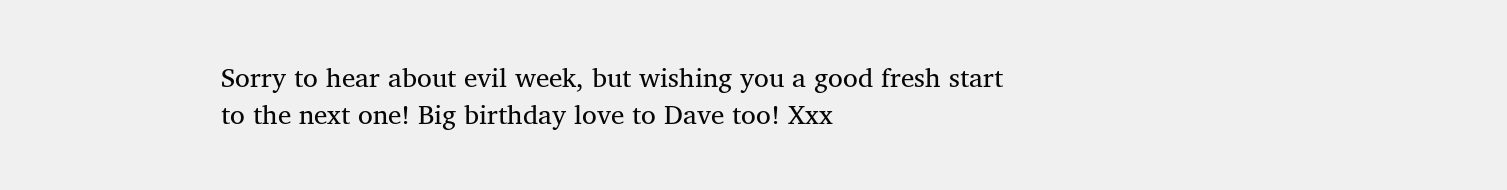Sorry to hear about evil week, but wishing you a good fresh start to the next one! Big birthday love to Dave too! Xxx